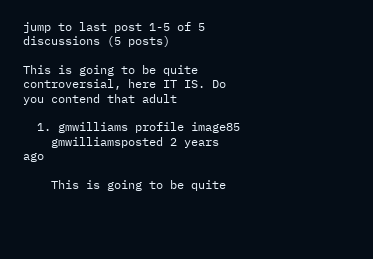jump to last post 1-5 of 5 discussions (5 posts)

This is going to be quite controversial, here IT IS. Do you contend that adult

  1. gmwilliams profile image85
    gmwilliamsposted 2 years ago

    This is going to be quite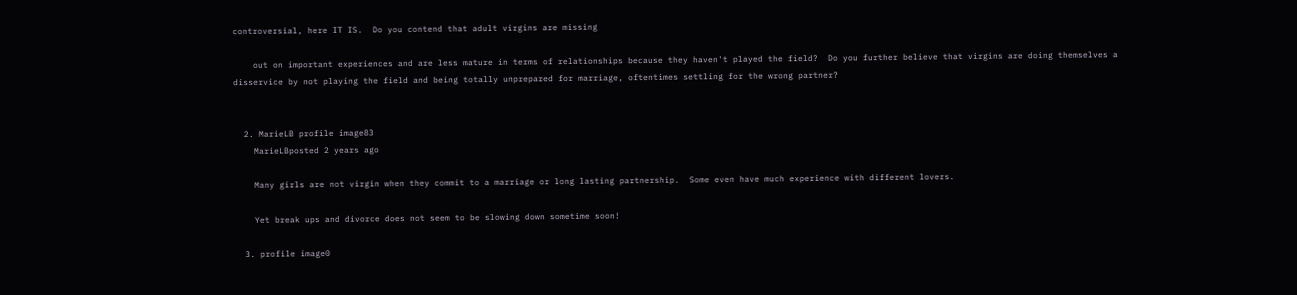controversial, here IT IS.  Do you contend that adult virgins are missing

    out on important experiences and are less mature in terms of relationships because they haven't played the field?  Do you further believe that virgins are doing themselves a disservice by not playing the field and being totally unprepared for marriage, oftentimes settling for the wrong partner?


  2. MarieLB profile image83
    MarieLBposted 2 years ago

    Many girls are not virgin when they commit to a marriage or long lasting partnership.  Some even have much experience with different lovers.

    Yet break ups and divorce does not seem to be slowing down sometime soon!

  3. profile image0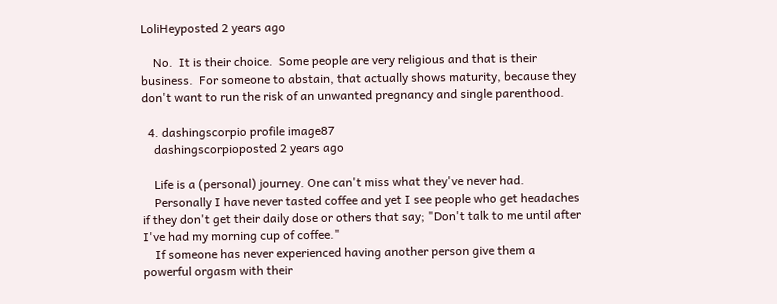LoliHeyposted 2 years ago

    No.  It is their choice.  Some people are very religious and that is their business.  For someone to abstain, that actually shows maturity, because they don't want to run the risk of an unwanted pregnancy and single parenthood.

  4. dashingscorpio profile image87
    dashingscorpioposted 2 years ago

    Life is a (personal) journey. One can't miss what they've never had.
    Personally I have never tasted coffee and yet I see people who get headaches if they don't get their daily dose or others that say; "Don't talk to me until after I've had my morning cup of coffee."
    If someone has never experienced having another person give them a powerful orgasm with their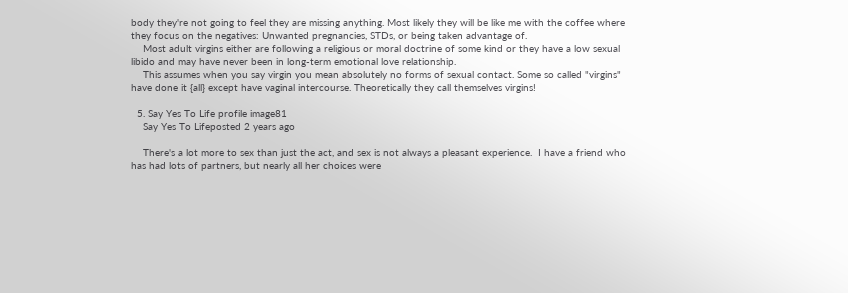body they're not going to feel they are missing anything. Most likely they will be like me with the coffee where they focus on the negatives: Unwanted pregnancies, STDs, or being taken advantage of.
    Most adult virgins either are following a religious or moral doctrine of some kind or they have a low sexual libido and may have never been in long-term emotional love relationship.
    This assumes when you say virgin you mean absolutely no forms of sexual contact. Some so called "virgins" have done it {all} except have vaginal intercourse. Theoretically they call themselves virgins!

  5. Say Yes To Life profile image81
    Say Yes To Lifeposted 2 years ago

    There's a lot more to sex than just the act, and sex is not always a pleasant experience.  I have a friend who has had lots of partners, but nearly all her choices were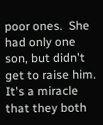poor ones.  She had only one son, but didn't get to raise him.  It's a miracle that they both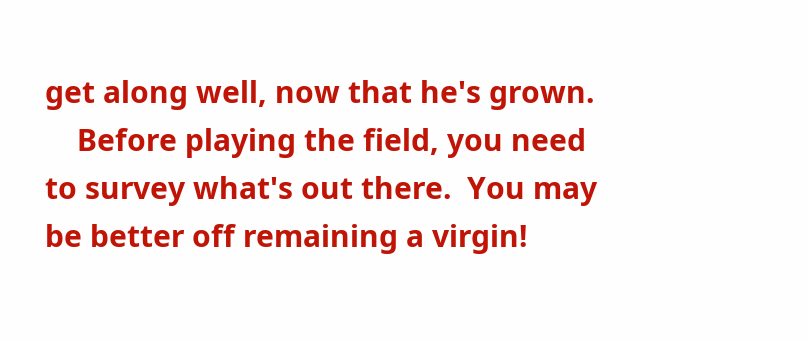get along well, now that he's grown.
    Before playing the field, you need to survey what's out there.  You may be better off remaining a virgin!